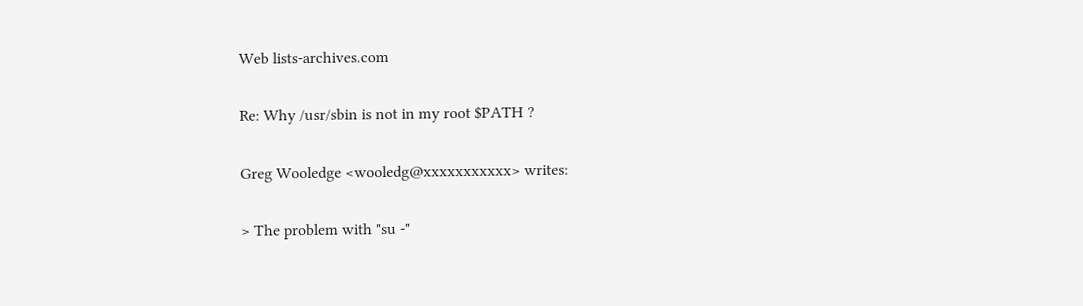Web lists-archives.com

Re: Why /usr/sbin is not in my root $PATH ?

Greg Wooledge <wooledg@xxxxxxxxxxx> writes:

> The problem with "su -"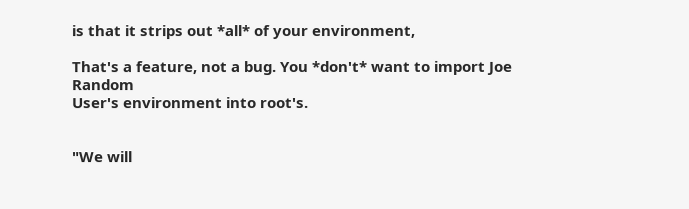is that it strips out *all* of your environment,

That's a feature, not a bug. You *don't* want to import Joe Random
User's environment into root's.


"We will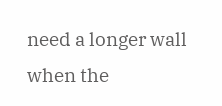need a longer wall when the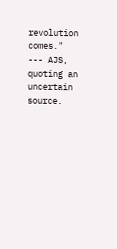revolution comes."
--- AJS, quoting an uncertain source.